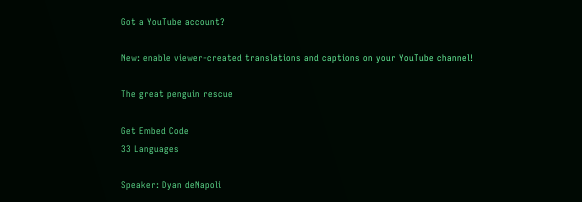Got a YouTube account?

New: enable viewer-created translations and captions on your YouTube channel!

The great penguin rescue

Get Embed Code
33 Languages

Speaker: Dyan deNapoli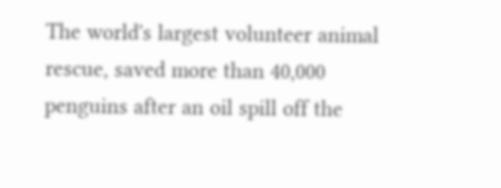The world's largest volunteer animal rescue, saved more than 40,000 penguins after an oil spill off the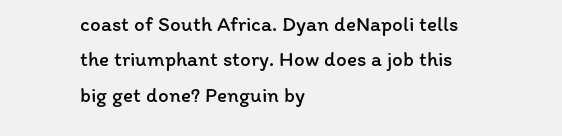coast of South Africa. Dyan deNapoli tells the triumphant story. How does a job this big get done? Penguin by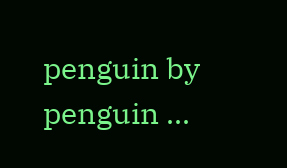penguin by penguin ...